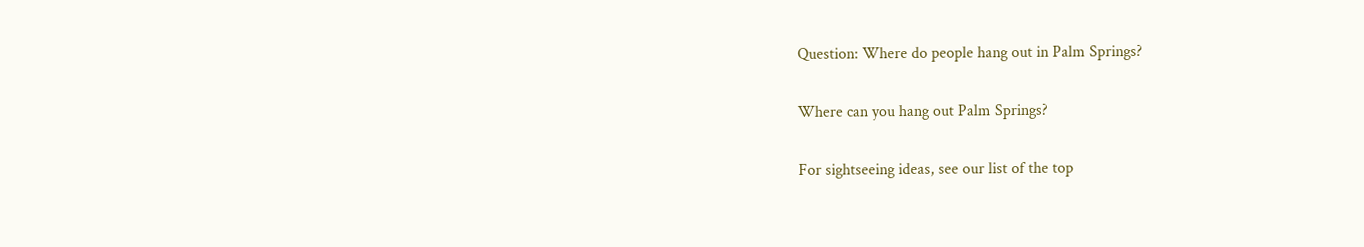Question: Where do people hang out in Palm Springs?

Where can you hang out Palm Springs?

For sightseeing ideas, see our list of the top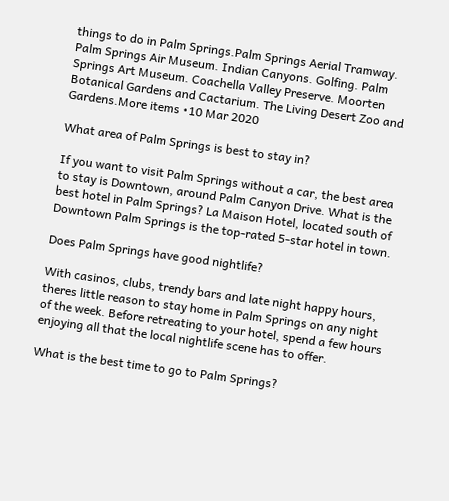things to do in Palm Springs.Palm Springs Aerial Tramway. Palm Springs Air Museum. Indian Canyons. Golfing. Palm Springs Art Museum. Coachella Valley Preserve. Moorten Botanical Gardens and Cactarium. The Living Desert Zoo and Gardens.More items •10 Mar 2020

What area of Palm Springs is best to stay in?

If you want to visit Palm Springs without a car, the best area to stay is Downtown, around Palm Canyon Drive. What is the best hotel in Palm Springs? La Maison Hotel, located south of Downtown Palm Springs is the top-rated 5-star hotel in town.

Does Palm Springs have good nightlife?

With casinos, clubs, trendy bars and late night happy hours, theres little reason to stay home in Palm Springs on any night of the week. Before retreating to your hotel, spend a few hours enjoying all that the local nightlife scene has to offer.

What is the best time to go to Palm Springs?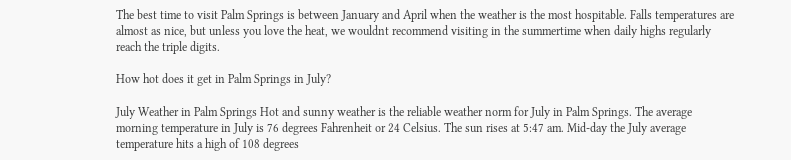The best time to visit Palm Springs is between January and April when the weather is the most hospitable. Falls temperatures are almost as nice, but unless you love the heat, we wouldnt recommend visiting in the summertime when daily highs regularly reach the triple digits.

How hot does it get in Palm Springs in July?

July Weather in Palm Springs Hot and sunny weather is the reliable weather norm for July in Palm Springs. The average morning temperature in July is 76 degrees Fahrenheit or 24 Celsius. The sun rises at 5:47 am. Mid-day the July average temperature hits a high of 108 degrees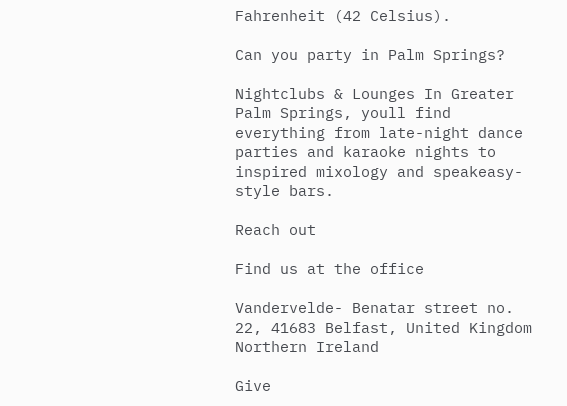Fahrenheit (42 Celsius).

Can you party in Palm Springs?

Nightclubs & Lounges In Greater Palm Springs, youll find everything from late-night dance parties and karaoke nights to inspired mixology and speakeasy-style bars.

Reach out

Find us at the office

Vandervelde- Benatar street no. 22, 41683 Belfast, United Kingdom Northern Ireland

Give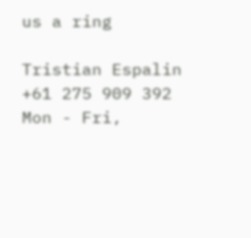us a ring

Tristian Espalin
+61 275 909 392
Mon - Fri,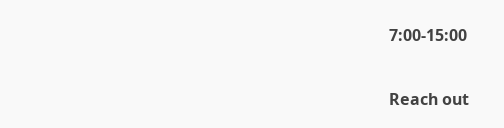7:00-15:00

Reach out